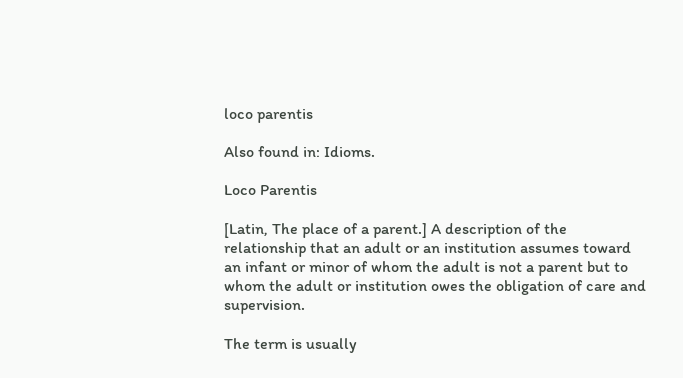loco parentis

Also found in: Idioms.

Loco Parentis

[Latin, The place of a parent.] A description of the relationship that an adult or an institution assumes toward an infant or minor of whom the adult is not a parent but to whom the adult or institution owes the obligation of care and supervision.

The term is usually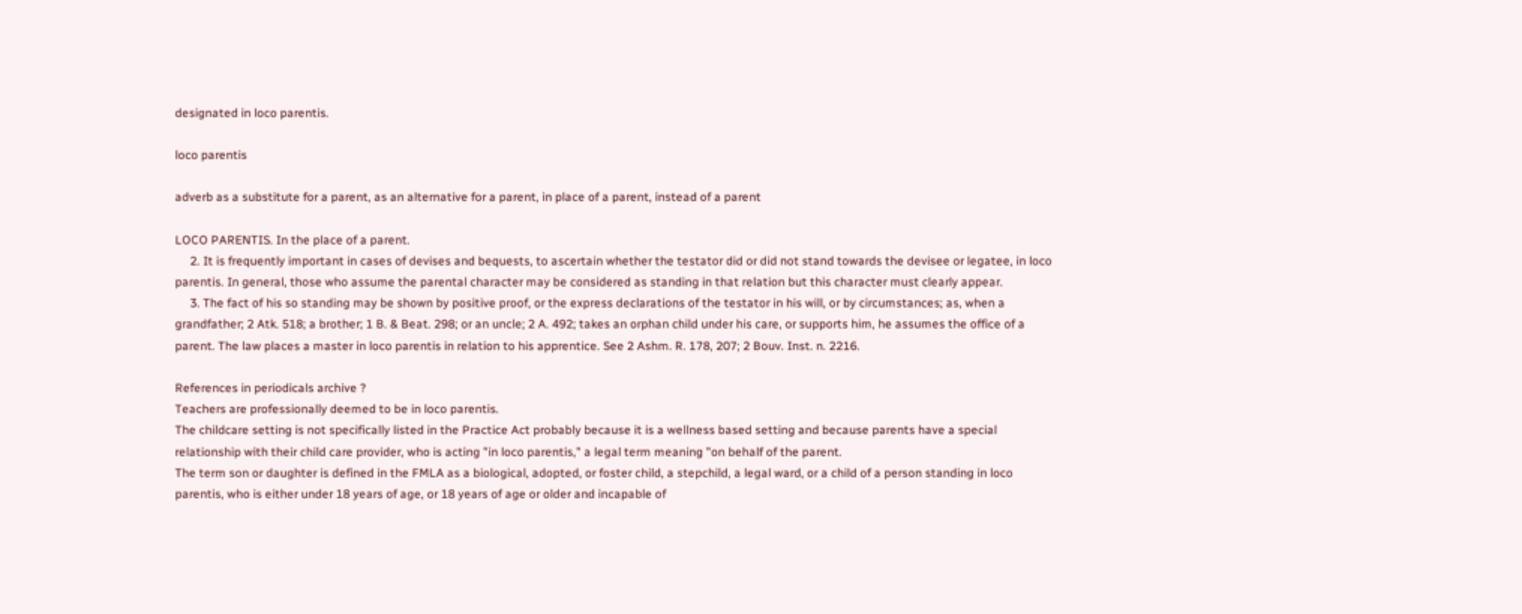designated in loco parentis.

loco parentis

adverb as a substitute for a parent, as an alternative for a parent, in place of a parent, instead of a parent

LOCO PARENTIS. In the place of a parent.
     2. It is frequently important in cases of devises and bequests, to ascertain whether the testator did or did not stand towards the devisee or legatee, in loco parentis. In general, those who assume the parental character may be considered as standing in that relation but this character must clearly appear.
     3. The fact of his so standing may be shown by positive proof, or the express declarations of the testator in his will, or by circumstances; as, when a grandfather; 2 Atk. 518; a brother; 1 B. & Beat. 298; or an uncle; 2 A. 492; takes an orphan child under his care, or supports him, he assumes the office of a parent. The law places a master in loco parentis in relation to his apprentice. See 2 Ashm. R. 178, 207; 2 Bouv. Inst. n. 2216.

References in periodicals archive ?
Teachers are professionally deemed to be in loco parentis.
The childcare setting is not specifically listed in the Practice Act probably because it is a wellness based setting and because parents have a special relationship with their child care provider, who is acting "in loco parentis," a legal term meaning "on behalf of the parent.
The term son or daughter is defined in the FMLA as a biological, adopted, or foster child, a stepchild, a legal ward, or a child of a person standing in loco parentis, who is either under 18 years of age, or 18 years of age or older and incapable of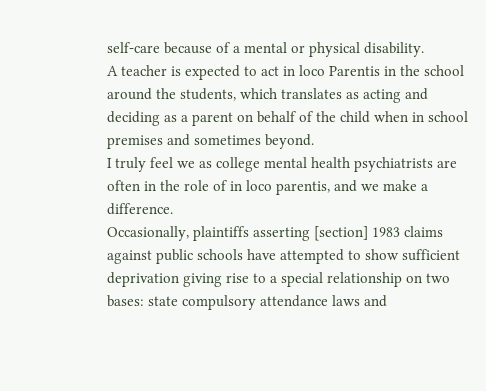self-care because of a mental or physical disability.
A teacher is expected to act in loco Parentis in the school around the students, which translates as acting and deciding as a parent on behalf of the child when in school premises and sometimes beyond.
I truly feel we as college mental health psychiatrists are often in the role of in loco parentis, and we make a difference.
Occasionally, plaintiffs asserting [section] 1983 claims against public schools have attempted to show sufficient deprivation giving rise to a special relationship on two bases: state compulsory attendance laws and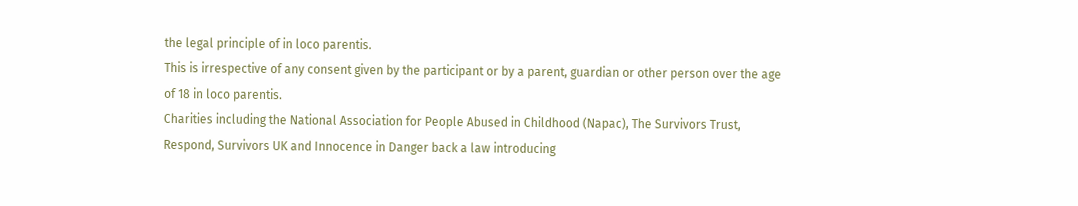the legal principle of in loco parentis.
This is irrespective of any consent given by the participant or by a parent, guardian or other person over the age of 18 in loco parentis.
Charities including the National Association for People Abused in Childhood (Napac), The Survivors Trust, Respond, Survivors UK and Innocence in Danger back a law introducing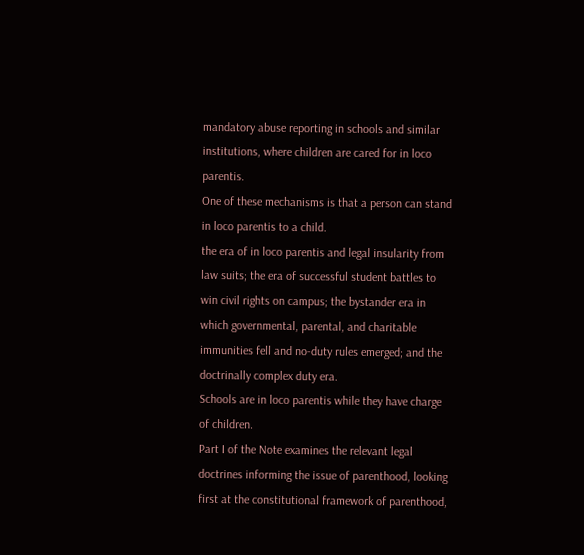mandatory abuse reporting in schools and similar institutions, where children are cared for in loco parentis.
One of these mechanisms is that a person can stand in loco parentis to a child.
the era of in loco parentis and legal insularity from law suits; the era of successful student battles to win civil rights on campus; the bystander era in which governmental, parental, and charitable immunities fell and no-duty rules emerged; and the doctrinally complex duty era.
Schools are in loco parentis while they have charge of children.
Part I of the Note examines the relevant legal doctrines informing the issue of parenthood, looking first at the constitutional framework of parenthood,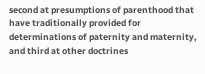second at presumptions of parenthood that have traditionally provided for determinations of paternity and maternity, and third at other doctrines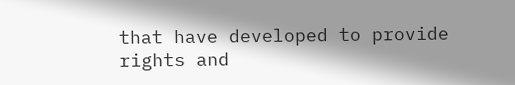that have developed to provide rights and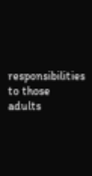responsibilities to those adults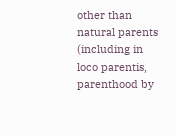other than natural parents (including in loco parentis, parenthood by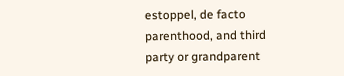estoppel, de facto parenthood, and third party or grandparent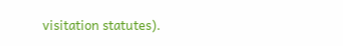visitation statutes).